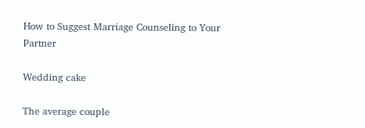How to Suggest Marriage Counseling to Your Partner

Wedding cake

The average couple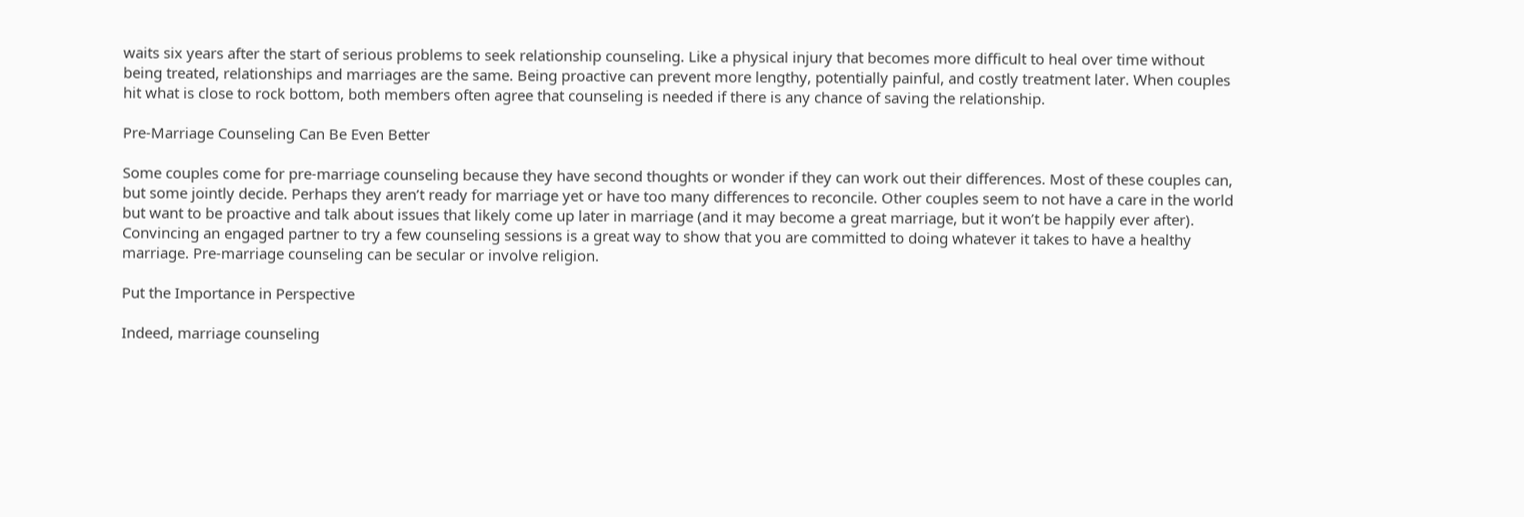waits six years after the start of serious problems to seek relationship counseling. Like a physical injury that becomes more difficult to heal over time without being treated, relationships and marriages are the same. Being proactive can prevent more lengthy, potentially painful, and costly treatment later. When couples hit what is close to rock bottom, both members often agree that counseling is needed if there is any chance of saving the relationship.

Pre-Marriage Counseling Can Be Even Better

Some couples come for pre-marriage counseling because they have second thoughts or wonder if they can work out their differences. Most of these couples can, but some jointly decide. Perhaps they aren’t ready for marriage yet or have too many differences to reconcile. Other couples seem to not have a care in the world but want to be proactive and talk about issues that likely come up later in marriage (and it may become a great marriage, but it won’t be happily ever after). Convincing an engaged partner to try a few counseling sessions is a great way to show that you are committed to doing whatever it takes to have a healthy marriage. Pre-marriage counseling can be secular or involve religion.

Put the Importance in Perspective

Indeed, marriage counseling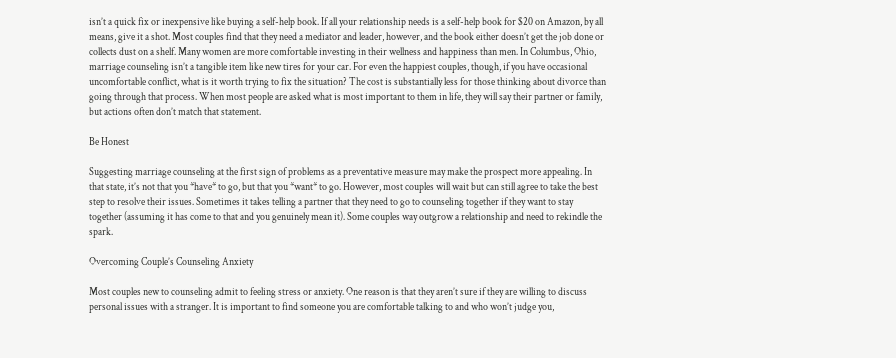isn’t a quick fix or inexpensive like buying a self-help book. If all your relationship needs is a self-help book for $20 on Amazon, by all means, give it a shot. Most couples find that they need a mediator and leader, however, and the book either doesn’t get the job done or collects dust on a shelf. Many women are more comfortable investing in their wellness and happiness than men. In Columbus, Ohio, marriage counseling isn’t a tangible item like new tires for your car. For even the happiest couples, though, if you have occasional uncomfortable conflict, what is it worth trying to fix the situation? The cost is substantially less for those thinking about divorce than going through that process. When most people are asked what is most important to them in life, they will say their partner or family, but actions often don’t match that statement.

Be Honest

Suggesting marriage counseling at the first sign of problems as a preventative measure may make the prospect more appealing. In that state, it’s not that you *have* to go, but that you *want* to go. However, most couples will wait but can still agree to take the best step to resolve their issues. Sometimes it takes telling a partner that they need to go to counseling together if they want to stay together (assuming it has come to that and you genuinely mean it). Some couples way outgrow a relationship and need to rekindle the spark.

Overcoming Couple’s Counseling Anxiety

Most couples new to counseling admit to feeling stress or anxiety. One reason is that they aren’t sure if they are willing to discuss personal issues with a stranger. It is important to find someone you are comfortable talking to and who won’t judge you,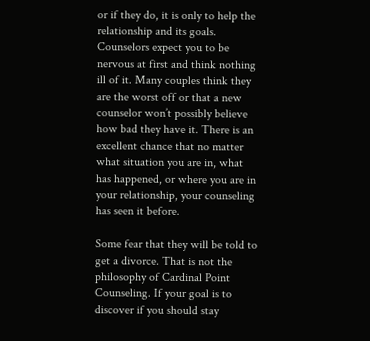or if they do, it is only to help the relationship and its goals. Counselors expect you to be nervous at first and think nothing ill of it. Many couples think they are the worst off or that a new counselor won’t possibly believe how bad they have it. There is an excellent chance that no matter what situation you are in, what has happened, or where you are in your relationship, your counseling has seen it before.

Some fear that they will be told to get a divorce. That is not the philosophy of Cardinal Point Counseling. If your goal is to discover if you should stay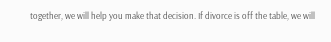together, we will help you make that decision. If divorce is off the table, we will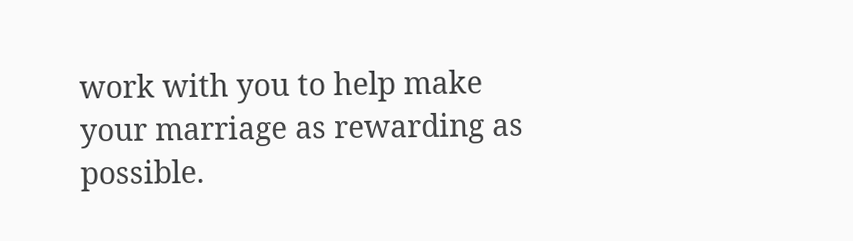work with you to help make your marriage as rewarding as possible.